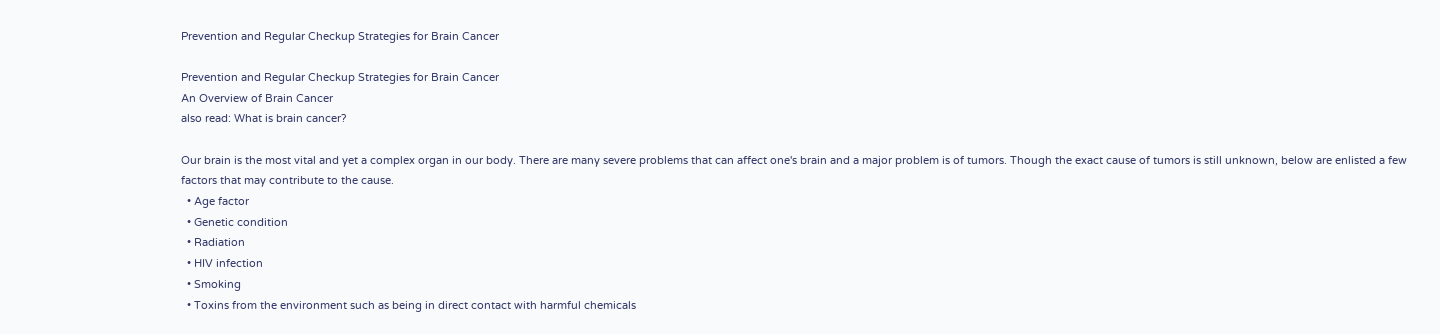Prevention and Regular Checkup Strategies for Brain Cancer

Prevention and Regular Checkup Strategies for Brain Cancer
An Overview of Brain Cancer
also read: What is brain cancer?

Our brain is the most vital and yet a complex organ in our body. There are many severe problems that can affect one's brain and a major problem is of tumors. Though the exact cause of tumors is still unknown, below are enlisted a few factors that may contribute to the cause.
  • Age factor
  • Genetic condition
  • Radiation
  • HIV infection
  • Smoking
  • Toxins from the environment such as being in direct contact with harmful chemicals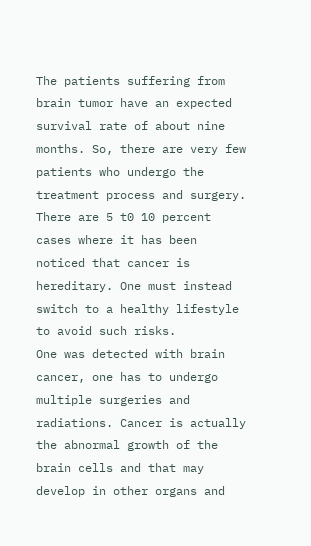The patients suffering from brain tumor have an expected survival rate of about nine months. So, there are very few patients who undergo the treatment process and surgery. There are 5 t0 10 percent cases where it has been noticed that cancer is hereditary. One must instead switch to a healthy lifestyle to avoid such risks.
One was detected with brain cancer, one has to undergo multiple surgeries and radiations. Cancer is actually the abnormal growth of the brain cells and that may develop in other organs and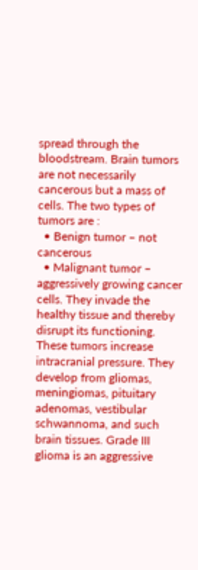spread through the bloodstream. Brain tumors are not necessarily cancerous but a mass of cells. The two types of tumors are :
  • Benign tumor – not cancerous
  • Malignant tumor – aggressively growing cancer cells. They invade the healthy tissue and thereby disrupt its functioning.
These tumors increase intracranial pressure. They develop from gliomas, meningiomas, pituitary adenomas, vestibular schwannoma, and such brain tissues. Grade III glioma is an aggressive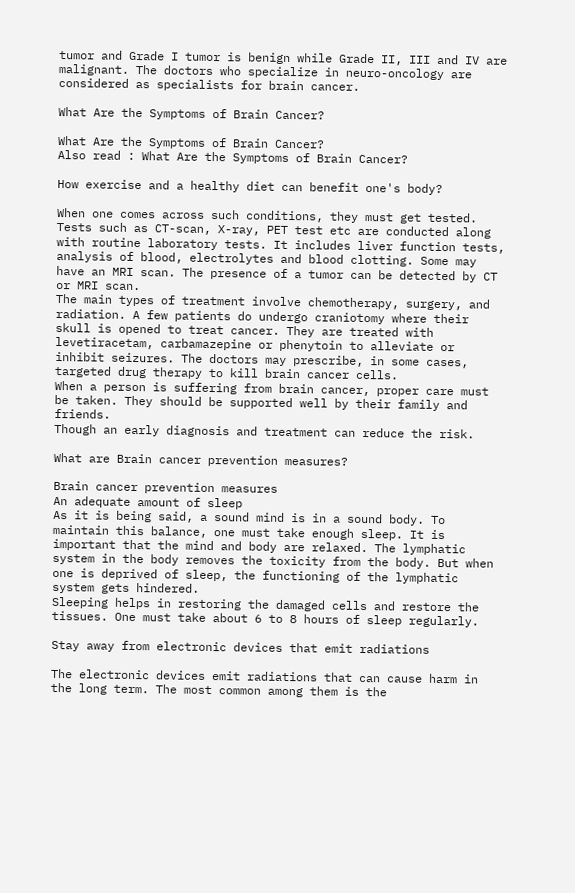tumor and Grade I tumor is benign while Grade II, III and IV are malignant. The doctors who specialize in neuro-oncology are considered as specialists for brain cancer.

What Are the Symptoms of Brain Cancer?

What Are the Symptoms of Brain Cancer?
Also read : What Are the Symptoms of Brain Cancer?

How exercise and a healthy diet can benefit one's body?

When one comes across such conditions, they must get tested. Tests such as CT-scan, X-ray, PET test etc are conducted along with routine laboratory tests. It includes liver function tests, analysis of blood, electrolytes and blood clotting. Some may have an MRI scan. The presence of a tumor can be detected by CT or MRI scan.
The main types of treatment involve chemotherapy, surgery, and radiation. A few patients do undergo craniotomy where their skull is opened to treat cancer. They are treated with levetiracetam, carbamazepine or phenytoin to alleviate or inhibit seizures. The doctors may prescribe, in some cases, targeted drug therapy to kill brain cancer cells.
When a person is suffering from brain cancer, proper care must be taken. They should be supported well by their family and friends.
Though an early diagnosis and treatment can reduce the risk.

What are Brain cancer prevention measures?

Brain cancer prevention measures
An adequate amount of sleep
As it is being said, a sound mind is in a sound body. To maintain this balance, one must take enough sleep. It is important that the mind and body are relaxed. The lymphatic system in the body removes the toxicity from the body. But when one is deprived of sleep, the functioning of the lymphatic system gets hindered.
Sleeping helps in restoring the damaged cells and restore the tissues. One must take about 6 to 8 hours of sleep regularly.

Stay away from electronic devices that emit radiations

The electronic devices emit radiations that can cause harm in the long term. The most common among them is the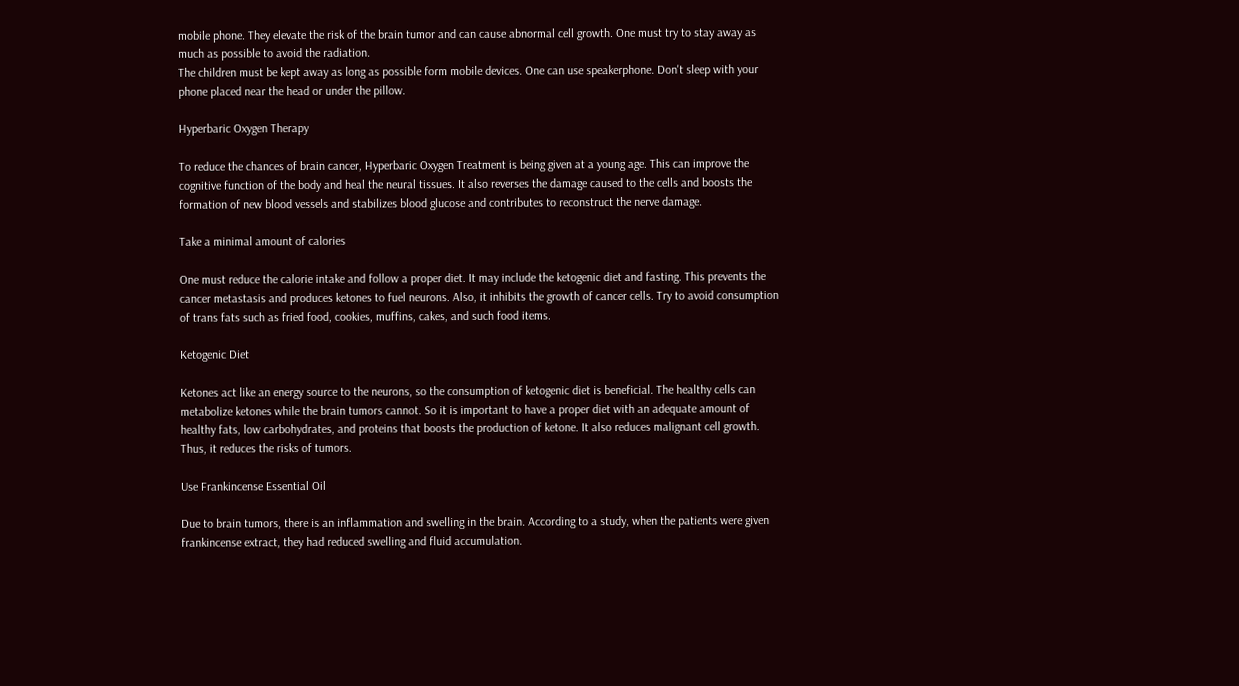mobile phone. They elevate the risk of the brain tumor and can cause abnormal cell growth. One must try to stay away as much as possible to avoid the radiation.
The children must be kept away as long as possible form mobile devices. One can use speakerphone. Don't sleep with your phone placed near the head or under the pillow.

Hyperbaric Oxygen Therapy

To reduce the chances of brain cancer, Hyperbaric Oxygen Treatment is being given at a young age. This can improve the cognitive function of the body and heal the neural tissues. It also reverses the damage caused to the cells and boosts the formation of new blood vessels and stabilizes blood glucose and contributes to reconstruct the nerve damage.

Take a minimal amount of calories

One must reduce the calorie intake and follow a proper diet. It may include the ketogenic diet and fasting. This prevents the cancer metastasis and produces ketones to fuel neurons. Also, it inhibits the growth of cancer cells. Try to avoid consumption of trans fats such as fried food, cookies, muffins, cakes, and such food items.

Ketogenic Diet

Ketones act like an energy source to the neurons, so the consumption of ketogenic diet is beneficial. The healthy cells can metabolize ketones while the brain tumors cannot. So it is important to have a proper diet with an adequate amount of healthy fats, low carbohydrates, and proteins that boosts the production of ketone. It also reduces malignant cell growth. Thus, it reduces the risks of tumors.

Use Frankincense Essential Oil

Due to brain tumors, there is an inflammation and swelling in the brain. According to a study, when the patients were given frankincense extract, they had reduced swelling and fluid accumulation.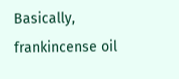Basically, frankincense oil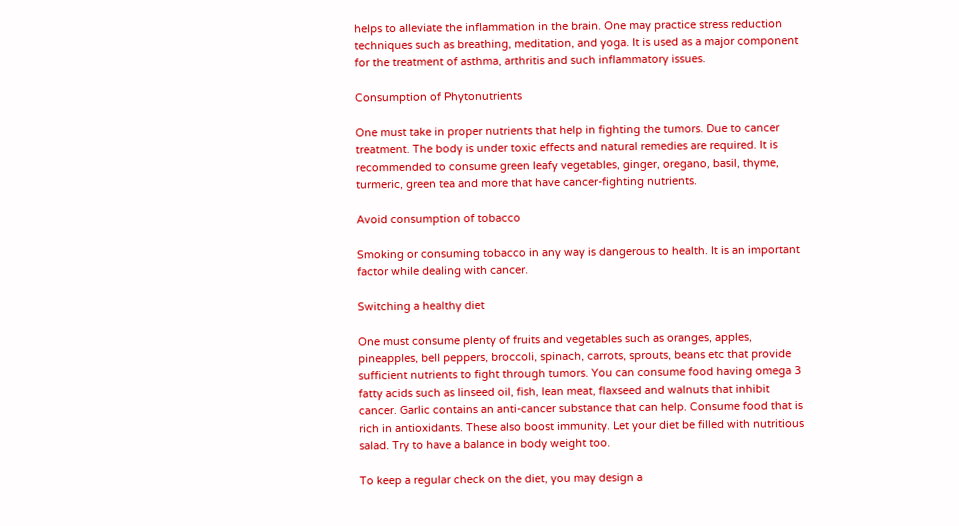helps to alleviate the inflammation in the brain. One may practice stress reduction techniques such as breathing, meditation, and yoga. It is used as a major component for the treatment of asthma, arthritis and such inflammatory issues.

Consumption of Phytonutrients

One must take in proper nutrients that help in fighting the tumors. Due to cancer treatment. The body is under toxic effects and natural remedies are required. It is recommended to consume green leafy vegetables, ginger, oregano, basil, thyme, turmeric, green tea and more that have cancer-fighting nutrients.

Avoid consumption of tobacco

Smoking or consuming tobacco in any way is dangerous to health. It is an important factor while dealing with cancer.

Switching a healthy diet

One must consume plenty of fruits and vegetables such as oranges, apples, pineapples, bell peppers, broccoli, spinach, carrots, sprouts, beans etc that provide sufficient nutrients to fight through tumors. You can consume food having omega 3 fatty acids such as linseed oil, fish, lean meat, flaxseed and walnuts that inhibit cancer. Garlic contains an anti-cancer substance that can help. Consume food that is rich in antioxidants. These also boost immunity. Let your diet be filled with nutritious salad. Try to have a balance in body weight too.

To keep a regular check on the diet, you may design a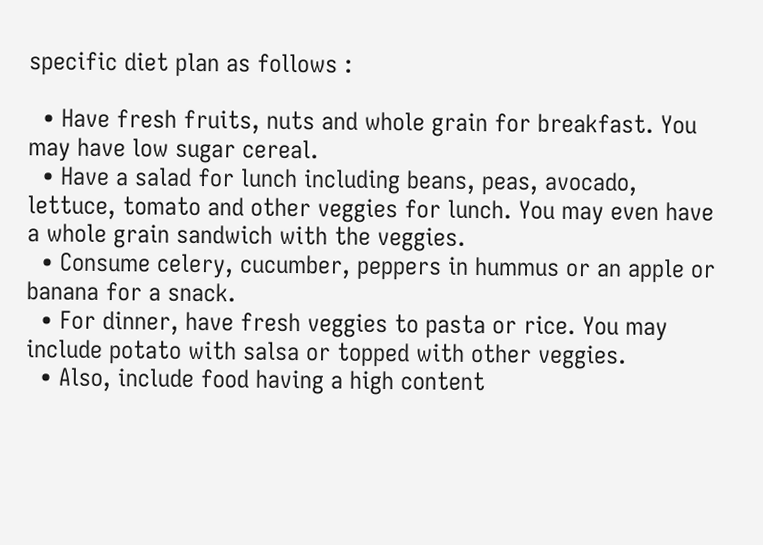specific diet plan as follows :

  • Have fresh fruits, nuts and whole grain for breakfast. You may have low sugar cereal.
  • Have a salad for lunch including beans, peas, avocado, lettuce, tomato and other veggies for lunch. You may even have a whole grain sandwich with the veggies.
  • Consume celery, cucumber, peppers in hummus or an apple or banana for a snack.
  • For dinner, have fresh veggies to pasta or rice. You may include potato with salsa or topped with other veggies.
  • Also, include food having a high content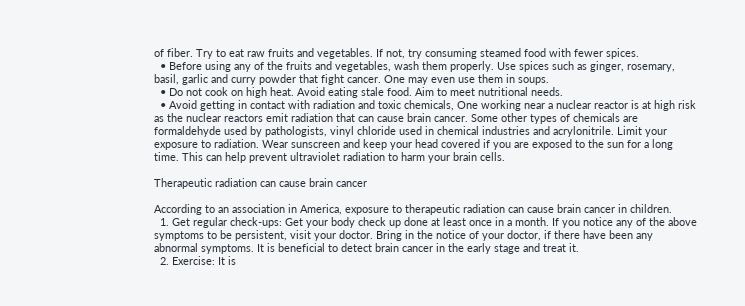of fiber. Try to eat raw fruits and vegetables. If not, try consuming steamed food with fewer spices.
  • Before using any of the fruits and vegetables, wash them properly. Use spices such as ginger, rosemary, basil, garlic and curry powder that fight cancer. One may even use them in soups.
  • Do not cook on high heat. Avoid eating stale food. Aim to meet nutritional needs.
  • Avoid getting in contact with radiation and toxic chemicals, One working near a nuclear reactor is at high risk as the nuclear reactors emit radiation that can cause brain cancer. Some other types of chemicals are formaldehyde used by pathologists, vinyl chloride used in chemical industries and acrylonitrile. Limit your exposure to radiation. Wear sunscreen and keep your head covered if you are exposed to the sun for a long time. This can help prevent ultraviolet radiation to harm your brain cells.

Therapeutic radiation can cause brain cancer

According to an association in America, exposure to therapeutic radiation can cause brain cancer in children.
  1. Get regular check-ups: Get your body check up done at least once in a month. If you notice any of the above symptoms to be persistent, visit your doctor. Bring in the notice of your doctor, if there have been any abnormal symptoms. It is beneficial to detect brain cancer in the early stage and treat it.
  2. Exercise: It is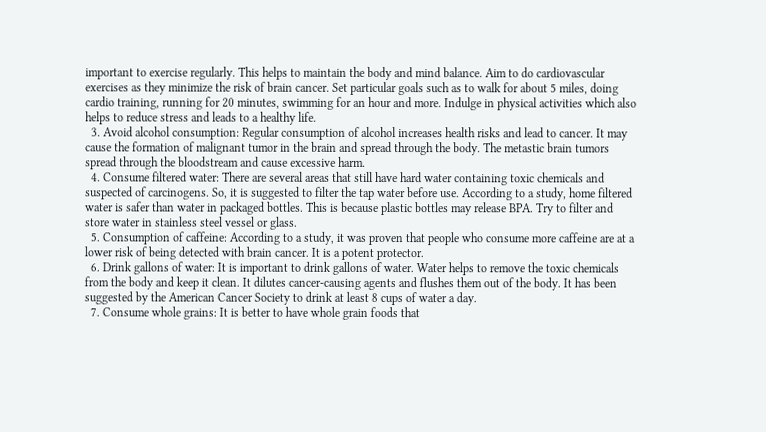important to exercise regularly. This helps to maintain the body and mind balance. Aim to do cardiovascular exercises as they minimize the risk of brain cancer. Set particular goals such as to walk for about 5 miles, doing cardio training, running for 20 minutes, swimming for an hour and more. Indulge in physical activities which also helps to reduce stress and leads to a healthy life.
  3. Avoid alcohol consumption: Regular consumption of alcohol increases health risks and lead to cancer. It may cause the formation of malignant tumor in the brain and spread through the body. The metastic brain tumors spread through the bloodstream and cause excessive harm.
  4. Consume filtered water: There are several areas that still have hard water containing toxic chemicals and suspected of carcinogens. So, it is suggested to filter the tap water before use. According to a study, home filtered water is safer than water in packaged bottles. This is because plastic bottles may release BPA. Try to filter and store water in stainless steel vessel or glass.
  5. Consumption of caffeine: According to a study, it was proven that people who consume more caffeine are at a lower risk of being detected with brain cancer. It is a potent protector.
  6. Drink gallons of water: It is important to drink gallons of water. Water helps to remove the toxic chemicals from the body and keep it clean. It dilutes cancer-causing agents and flushes them out of the body. It has been suggested by the American Cancer Society to drink at least 8 cups of water a day.
  7. Consume whole grains: It is better to have whole grain foods that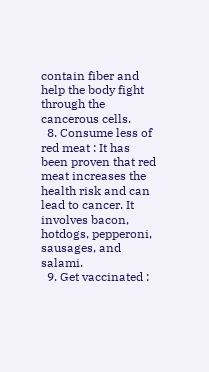contain fiber and help the body fight through the cancerous cells.
  8. Consume less of red meat : It has been proven that red meat increases the health risk and can lead to cancer. It involves bacon, hotdogs, pepperoni, sausages, and salami.
  9. Get vaccinated :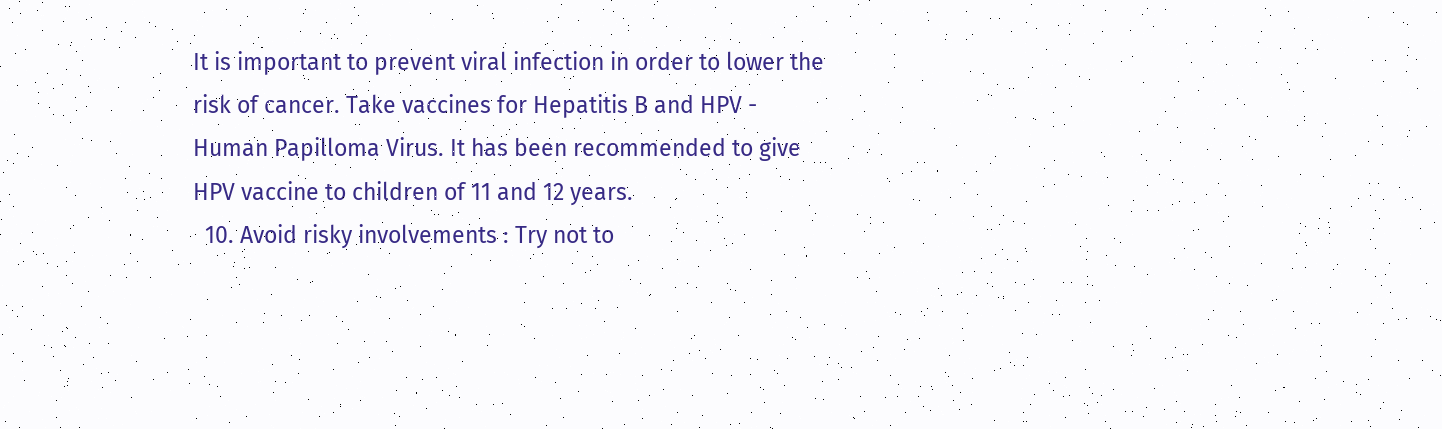It is important to prevent viral infection in order to lower the risk of cancer. Take vaccines for Hepatitis B and HPV - Human Papilloma Virus. It has been recommended to give HPV vaccine to children of 11 and 12 years.
  10. Avoid risky involvements : Try not to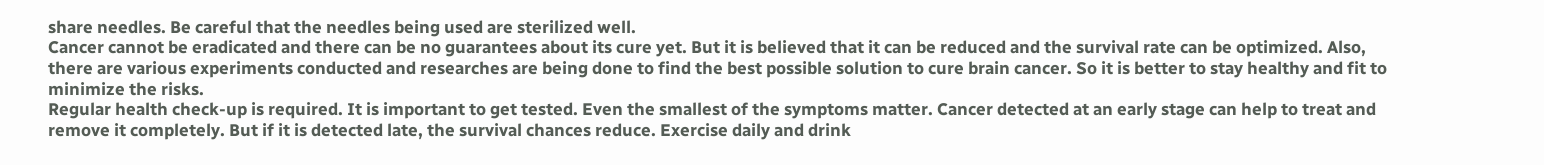share needles. Be careful that the needles being used are sterilized well.
Cancer cannot be eradicated and there can be no guarantees about its cure yet. But it is believed that it can be reduced and the survival rate can be optimized. Also, there are various experiments conducted and researches are being done to find the best possible solution to cure brain cancer. So it is better to stay healthy and fit to minimize the risks.
Regular health check-up is required. It is important to get tested. Even the smallest of the symptoms matter. Cancer detected at an early stage can help to treat and remove it completely. But if it is detected late, the survival chances reduce. Exercise daily and drink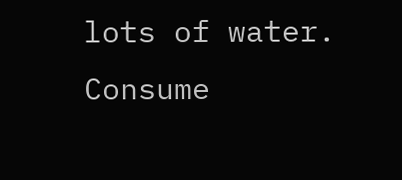lots of water. Consume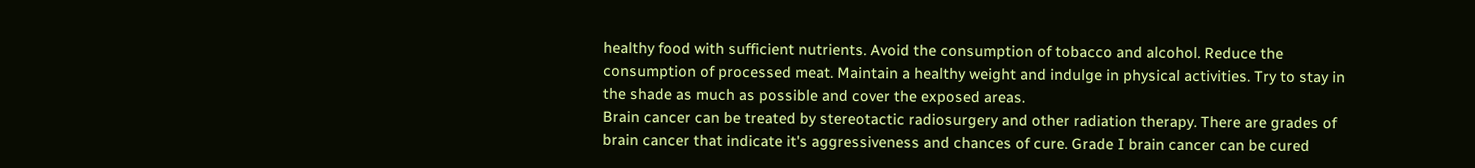healthy food with sufficient nutrients. Avoid the consumption of tobacco and alcohol. Reduce the consumption of processed meat. Maintain a healthy weight and indulge in physical activities. Try to stay in the shade as much as possible and cover the exposed areas.
Brain cancer can be treated by stereotactic radiosurgery and other radiation therapy. There are grades of brain cancer that indicate it's aggressiveness and chances of cure. Grade I brain cancer can be cured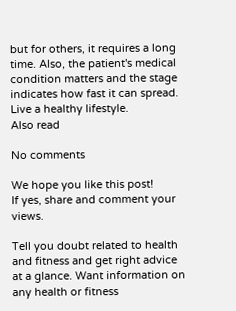but for others, it requires a long time. Also, the patient's medical condition matters and the stage indicates how fast it can spread. Live a healthy lifestyle.
Also read

No comments

We hope you like this post!
If yes, share and comment your views.

Tell you doubt related to health and fitness and get right advice at a glance. Want information on any health or fitness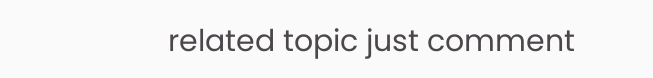related topic just comment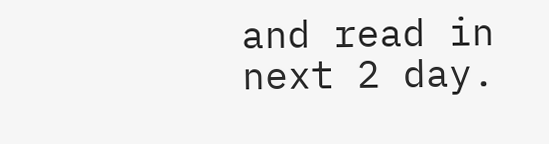and read in next 2 day.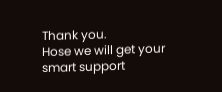Thank you.
Hose we will get your smart support